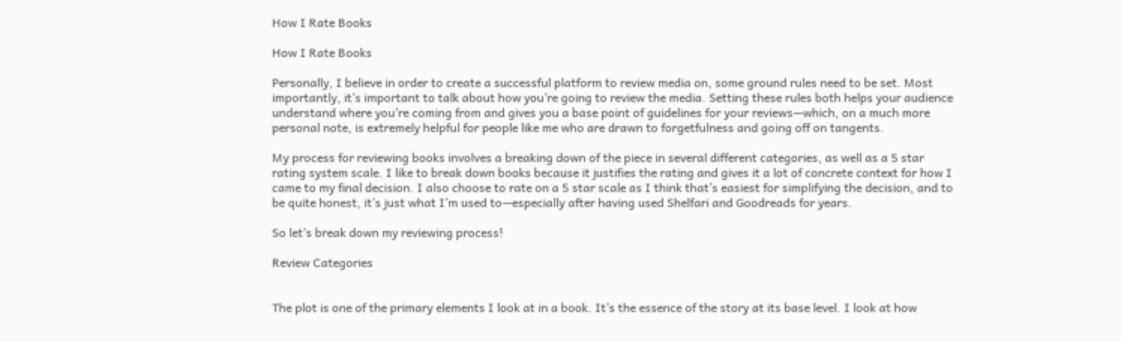How I Rate Books

How I Rate Books

Personally, I believe in order to create a successful platform to review media on, some ground rules need to be set. Most importantly, it’s important to talk about how you’re going to review the media. Setting these rules both helps your audience understand where you’re coming from and gives you a base point of guidelines for your reviews—which, on a much more personal note, is extremely helpful for people like me who are drawn to forgetfulness and going off on tangents.

My process for reviewing books involves a breaking down of the piece in several different categories, as well as a 5 star rating system scale. I like to break down books because it justifies the rating and gives it a lot of concrete context for how I came to my final decision. I also choose to rate on a 5 star scale as I think that’s easiest for simplifying the decision, and to be quite honest, it’s just what I’m used to—especially after having used Shelfari and Goodreads for years.

So let’s break down my reviewing process!

Review Categories


The plot is one of the primary elements I look at in a book. It’s the essence of the story at its base level. I look at how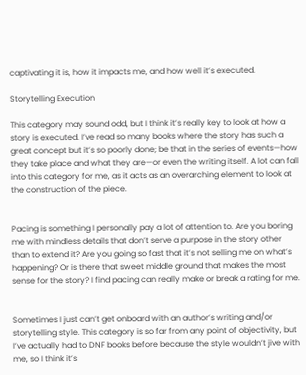captivating it is, how it impacts me, and how well it’s executed.

Storytelling Execution

This category may sound odd, but I think it’s really key to look at how a story is executed. I’ve read so many books where the story has such a great concept but it’s so poorly done; be that in the series of events—how they take place and what they are—or even the writing itself. A lot can fall into this category for me, as it acts as an overarching element to look at the construction of the piece.


Pacing is something I personally pay a lot of attention to. Are you boring me with mindless details that don’t serve a purpose in the story other than to extend it? Are you going so fast that it’s not selling me on what’s happening? Or is there that sweet middle ground that makes the most sense for the story? I find pacing can really make or break a rating for me.


Sometimes I just can’t get onboard with an author’s writing and/or storytelling style. This category is so far from any point of objectivity, but I’ve actually had to DNF books before because the style wouldn’t jive with me, so I think it’s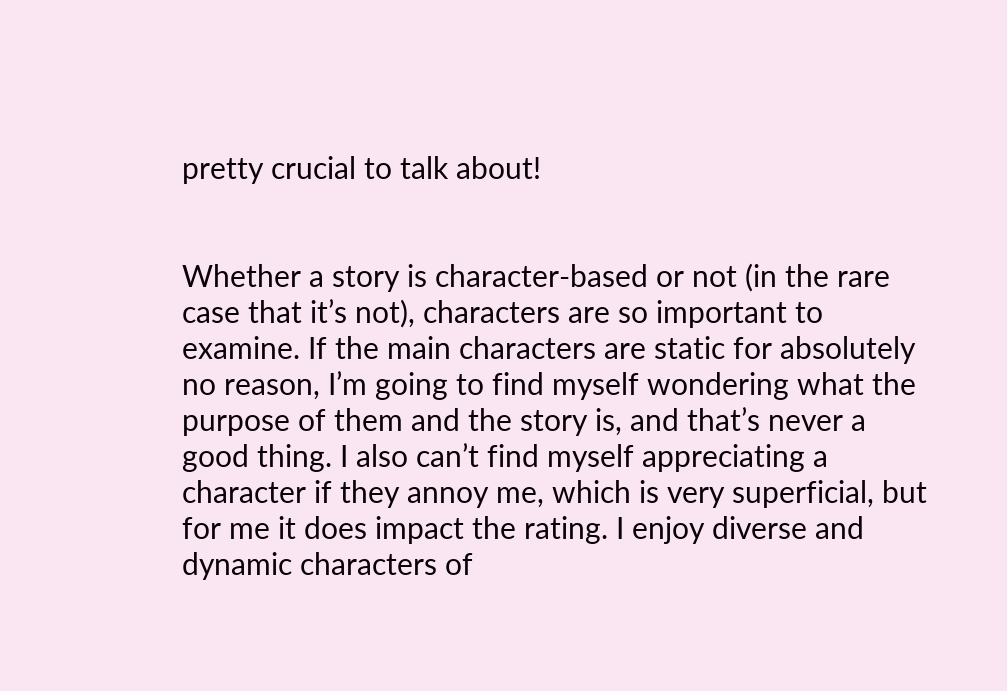pretty crucial to talk about!


Whether a story is character-based or not (in the rare case that it’s not), characters are so important to examine. If the main characters are static for absolutely no reason, I’m going to find myself wondering what the purpose of them and the story is, and that’s never a good thing. I also can’t find myself appreciating a character if they annoy me, which is very superficial, but for me it does impact the rating. I enjoy diverse and dynamic characters of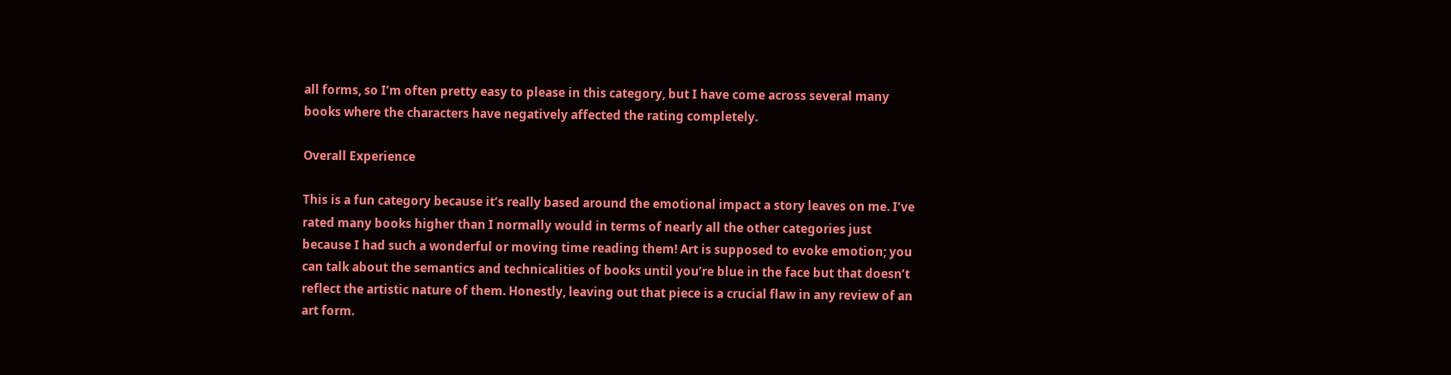all forms, so I’m often pretty easy to please in this category, but I have come across several many books where the characters have negatively affected the rating completely.

Overall Experience

This is a fun category because it’s really based around the emotional impact a story leaves on me. I’ve rated many books higher than I normally would in terms of nearly all the other categories just because I had such a wonderful or moving time reading them! Art is supposed to evoke emotion; you can talk about the semantics and technicalities of books until you’re blue in the face but that doesn’t reflect the artistic nature of them. Honestly, leaving out that piece is a crucial flaw in any review of an art form.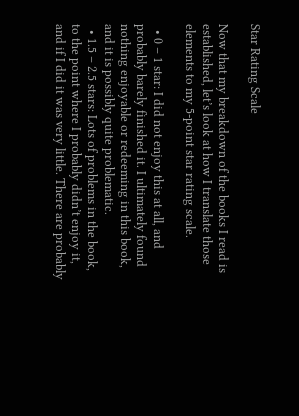Star Rating Scale

Now that my breakdown of the books I read is established, let’s look at how I translate those elements to my 5-point star rating scale.

  • 0 – 1 star: I did not enjoy this at all, and probably barely finished it. I ultimately found nothing enjoyable or redeeming in this book, and it is possibly quite problematic.
  • 1.5 – 2.5 stars: Lots of problems in the book, to the point where I probably didn’t enjoy it, and if I did it was very little. There are probably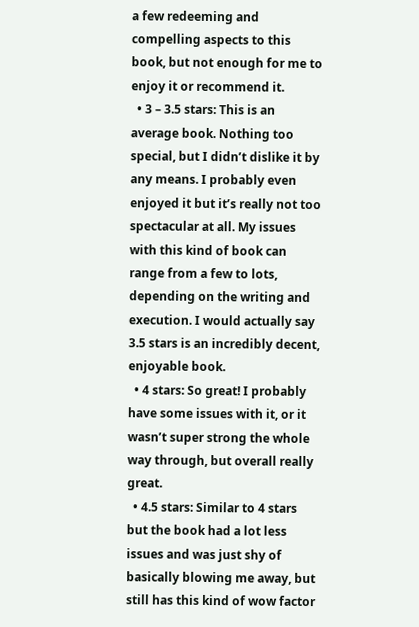a few redeeming and compelling aspects to this book, but not enough for me to enjoy it or recommend it.
  • 3 – 3.5 stars: This is an average book. Nothing too special, but I didn’t dislike it by any means. I probably even enjoyed it but it’s really not too spectacular at all. My issues with this kind of book can range from a few to lots, depending on the writing and execution. I would actually say 3.5 stars is an incredibly decent, enjoyable book.
  • 4 stars: So great! I probably have some issues with it, or it wasn’t super strong the whole way through, but overall really great.
  • 4.5 stars: Similar to 4 stars but the book had a lot less issues and was just shy of basically blowing me away, but still has this kind of wow factor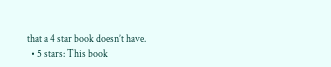that a 4 star book doesn’t have.
  • 5 stars: This book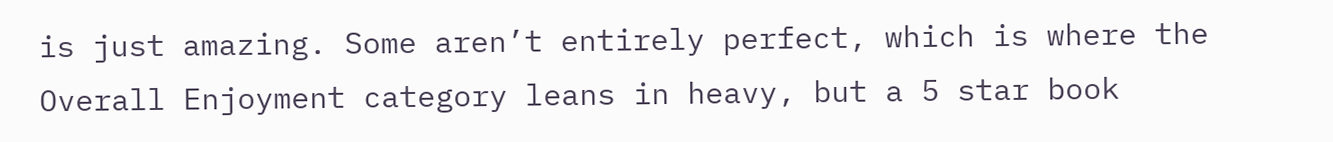is just amazing. Some aren’t entirely perfect, which is where the Overall Enjoyment category leans in heavy, but a 5 star book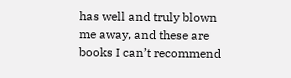has well and truly blown me away, and these are books I can’t recommend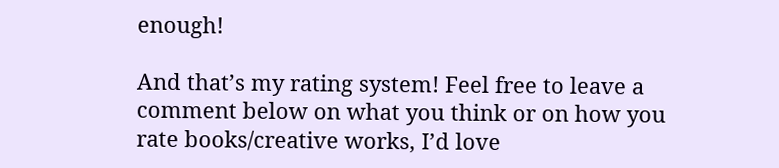enough!

And that’s my rating system! Feel free to leave a comment below on what you think or on how you rate books/creative works, I’d love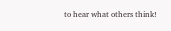to hear what others think!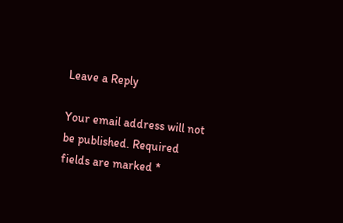Leave a Reply

Your email address will not be published. Required fields are marked *